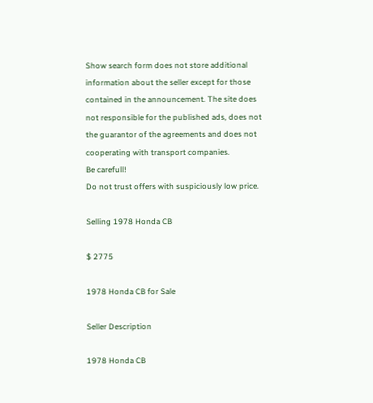Show search form does not store additional information about the seller except for those contained in the announcement. The site does not responsible for the published ads, does not the guarantor of the agreements and does not cooperating with transport companies.
Be carefull!
Do not trust offers with suspiciously low price.

Selling 1978 Honda CB

$ 2775

1978 Honda CB for Sale

Seller Description

1978 Honda CB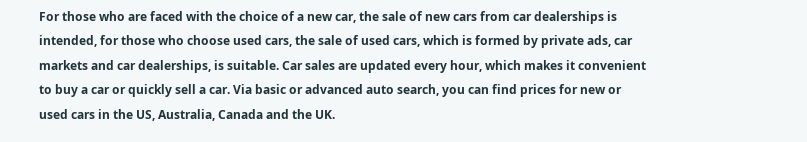For those who are faced with the choice of a new car, the sale of new cars from car dealerships is intended, for those who choose used cars, the sale of used cars, which is formed by private ads, car markets and car dealerships, is suitable. Car sales are updated every hour, which makes it convenient to buy a car or quickly sell a car. Via basic or advanced auto search, you can find prices for new or used cars in the US, Australia, Canada and the UK.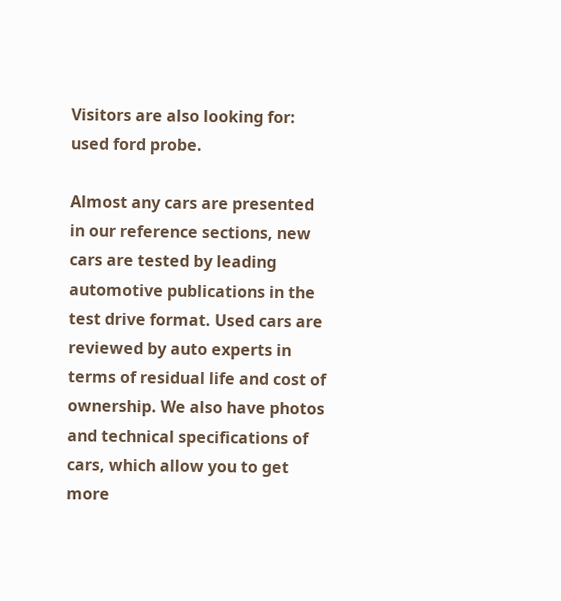Visitors are also looking for: used ford probe.

Almost any cars are presented in our reference sections, new cars are tested by leading automotive publications in the test drive format. Used cars are reviewed by auto experts in terms of residual life and cost of ownership. We also have photos and technical specifications of cars, which allow you to get more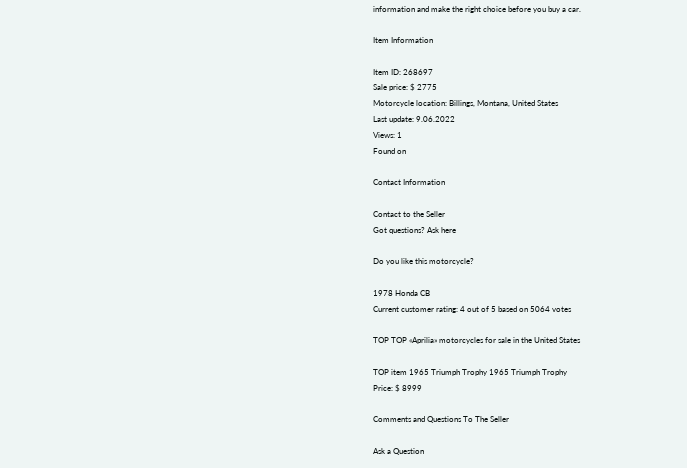information and make the right choice before you buy a car.

Item Information

Item ID: 268697
Sale price: $ 2775
Motorcycle location: Billings, Montana, United States
Last update: 9.06.2022
Views: 1
Found on

Contact Information

Contact to the Seller
Got questions? Ask here

Do you like this motorcycle?

1978 Honda CB
Current customer rating: 4 out of 5 based on 5064 votes

TOP TOP «Aprilia» motorcycles for sale in the United States

TOP item 1965 Triumph Trophy 1965 Triumph Trophy
Price: $ 8999

Comments and Questions To The Seller

Ask a Question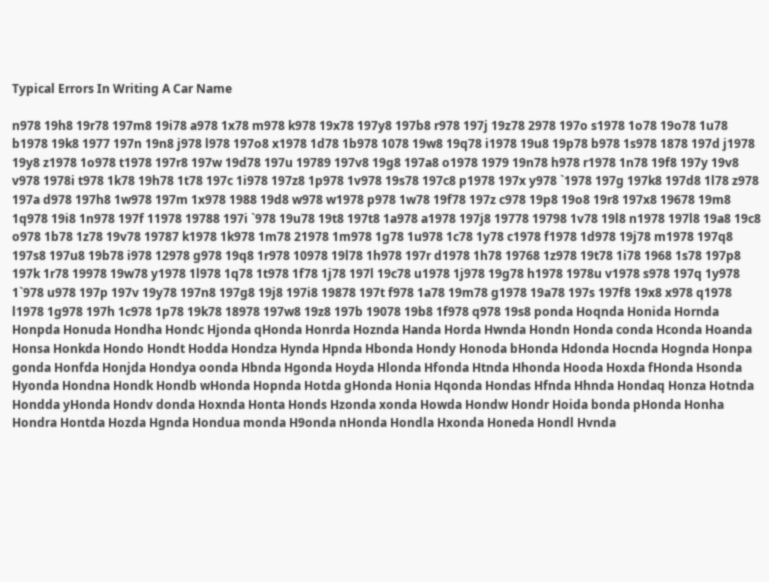Typical Errors In Writing A Car Name

n978 19h8 19r78 197m8 19i78 a978 1x78 m978 k978 19x78 197y8 197b8 r978 197j 19z78 2978 197o s1978 1o78 19o78 1u78 b1978 19k8 1977 197n 19n8 j978 l978 197o8 x1978 1d78 1b978 1078 19w8 19q78 i1978 19u8 19p78 b978 1s978 1878 197d j1978 19y8 z1978 1o978 t1978 197r8 197w 19d78 197u 19789 197v8 19g8 197a8 o1978 1979 19n78 h978 r1978 1n78 19f8 197y 19v8 v978 1978i t978 1k78 19h78 1t78 197c 1i978 197z8 1p978 1v978 19s78 197c8 p1978 197x y978 `1978 197g 197k8 197d8 1l78 z978 197a d978 197h8 1w978 197m 1x978 1988 19d8 w978 w1978 p978 1w78 19f78 197z c978 19p8 19o8 19r8 197x8 19678 19m8 1q978 19i8 1n978 197f 11978 19788 197i `978 19u78 19t8 197t8 1a978 a1978 197j8 19778 19798 1v78 19l8 n1978 197l8 19a8 19c8 o978 1b78 1z78 19v78 19787 k1978 1k978 1m78 21978 1m978 1g78 1u978 1c78 1y78 c1978 f1978 1d978 19j78 m1978 197q8 197s8 197u8 19b78 i978 12978 g978 19q8 1r978 10978 19l78 1h978 197r d1978 1h78 19768 1z978 19t78 1i78 1968 1s78 197p8 197k 1r78 19978 19w78 y1978 1l978 1q78 1t978 1f78 1j78 197l 19c78 u1978 1j978 19g78 h1978 1978u v1978 s978 197q 1y978 1`978 u978 197p 197v 19y78 197n8 197g8 19j8 197i8 19878 197t f978 1a78 19m78 g1978 19a78 197s 197f8 19x8 x978 q1978 l1978 1g978 197h 1c978 1p78 19k78 18978 197w8 19z8 197b 19078 19b8 1f978 q978 19s8 ponda Hoqnda Honida Hornda Honpda Honuda Hondha Hondc Hjonda qHonda Honrda Hoznda Handa Horda Hwnda Hondn Honda conda Hconda Hoanda Honsa Honkda Hondo Hondt Hodda Hondza Hynda Hpnda Hbonda Hondy Honoda bHonda Hdonda Hocnda Hognda Honpa gonda Honfda Honjda Hondya oonda Hbnda Hgonda Hoyda Hlonda Hfonda Htnda Hhonda Hooda Hoxda fHonda Hsonda Hyonda Hondna Hondk Hondb wHonda Hopnda Hotda gHonda Honia Hqonda Hondas Hfnda Hhnda Hondaq Honza Hotnda Hondda yHonda Hondv donda Hoxnda Honta Honds Hzonda xonda Howda Hondw Hondr Hoida bonda pHonda Honha Hondra Hontda Hozda Hgnda Hondua monda H9onda nHonda Hondla Hxonda Honeda Hondl Hvnda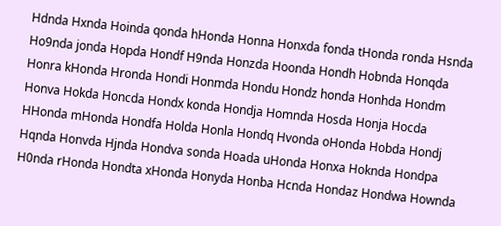Hdnda Hxnda Hoinda qonda hHonda Honna Honxda fonda tHonda ronda Hsnda Ho9nda jonda Hopda Hondf H9nda Honzda Hoonda Hondh Hobnda Honqda Honra kHonda Hronda Hondi Honmda Hondu Hondz honda Honhda Hondm Honva Hokda Honcda Hondx konda Hondja Homnda Hosda Honja Hocda HHonda mHonda Hondfa Holda Honla Hondq Hvonda oHonda Hobda Hondj Hqnda Honvda Hjnda Hondva sonda Hoada uHonda Honxa Hoknda Hondpa H0nda rHonda Hondta xHonda Honyda Honba Hcnda Hondaz Hondwa Hownda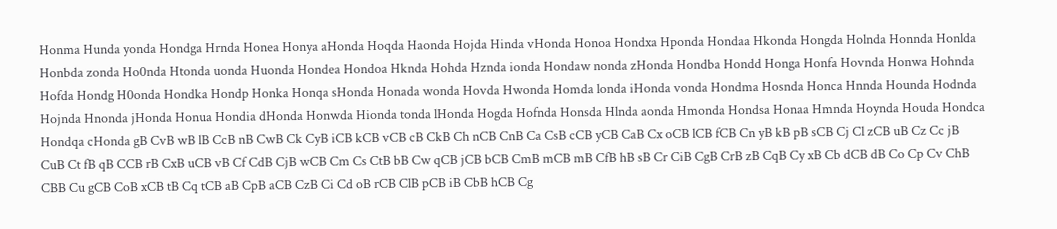Honma Hunda yonda Hondga Hrnda Honea Honya aHonda Hoqda Haonda Hojda Hinda vHonda Honoa Hondxa Hponda Hondaa Hkonda Hongda Holnda Honnda Honlda Honbda zonda Ho0nda Htonda uonda Huonda Hondea Hondoa Hknda Hohda Hznda ionda Hondaw nonda zHonda Hondba Hondd Honga Honfa Hovnda Honwa Hohnda Hofda Hondg H0onda Hondka Hondp Honka Honqa sHonda Honada wonda Hovda Hwonda Homda londa iHonda vonda Hondma Hosnda Honca Hnnda Hounda Hodnda Hojnda Hnonda jHonda Honua Hondia dHonda Honwda Hionda tonda lHonda Hogda Hofnda Honsda Hlnda aonda Hmonda Hondsa Honaa Hmnda Hoynda Houda Hondca Hondqa cHonda gB CvB wB lB CcB nB CwB Ck CyB iCB kCB vCB cB CkB Ch nCB CnB Ca CsB cCB yCB CaB Cx oCB lCB fCB Cn yB kB pB sCB Cj Cl zCB uB Cz Cc jB CuB Ct fB qB CCB rB CxB uCB vB Cf CdB CjB wCB Cm Cs CtB bB Cw qCB jCB bCB CmB mCB mB CfB hB sB Cr CiB CgB CrB zB CqB Cy xB Cb dCB dB Co Cp Cv ChB CBB Cu gCB CoB xCB tB Cq tCB aB CpB aCB CzB Ci Cd oB rCB ClB pCB iB CbB hCB Cg